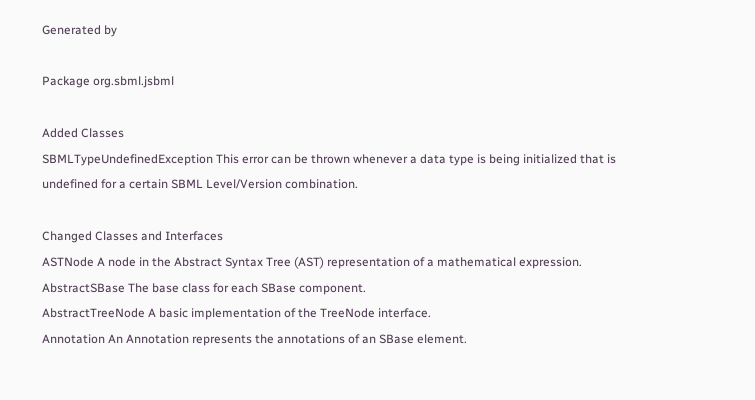Generated by

Package org.sbml.jsbml

Added Classes
SBMLTypeUndefinedException This error can be thrown whenever a data type is being initialized that is undefined for a certain SBML Level/Version combination.

Changed Classes and Interfaces
ASTNode A node in the Abstract Syntax Tree (AST) representation of a mathematical expression.
AbstractSBase The base class for each SBase component.
AbstractTreeNode A basic implementation of the TreeNode interface.
Annotation An Annotation represents the annotations of an SBase element.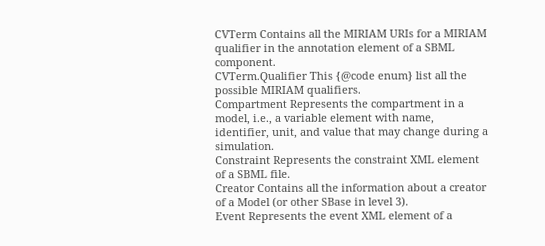CVTerm Contains all the MIRIAM URIs for a MIRIAM qualifier in the annotation element of a SBML component.
CVTerm.Qualifier This {@code enum} list all the possible MIRIAM qualifiers.
Compartment Represents the compartment in a model, i.e., a variable element with name, identifier, unit, and value that may change during a simulation.
Constraint Represents the constraint XML element of a SBML file.
Creator Contains all the information about a creator of a Model (or other SBase in level 3).
Event Represents the event XML element of a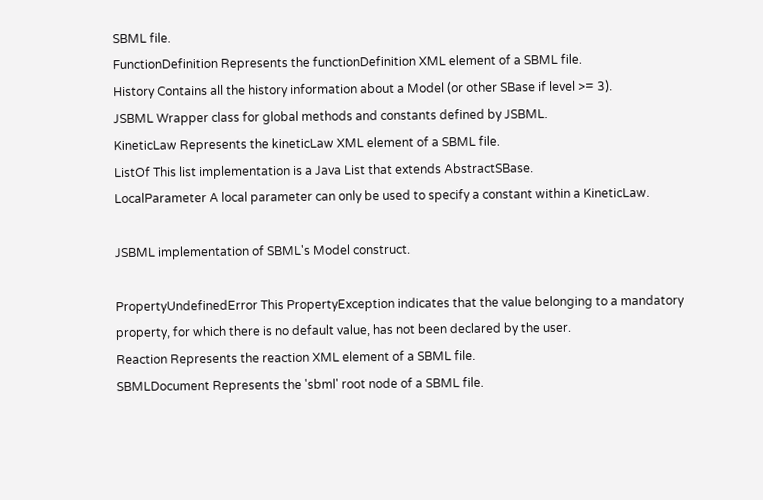SBML file.
FunctionDefinition Represents the functionDefinition XML element of a SBML file.
History Contains all the history information about a Model (or other SBase if level >= 3).
JSBML Wrapper class for global methods and constants defined by JSBML.
KineticLaw Represents the kineticLaw XML element of a SBML file.
ListOf This list implementation is a Java List that extends AbstractSBase.
LocalParameter A local parameter can only be used to specify a constant within a KineticLaw.

JSBML implementation of SBML's Model construct.

PropertyUndefinedError This PropertyException indicates that the value belonging to a mandatory property, for which there is no default value, has not been declared by the user.
Reaction Represents the reaction XML element of a SBML file.
SBMLDocument Represents the 'sbml' root node of a SBML file.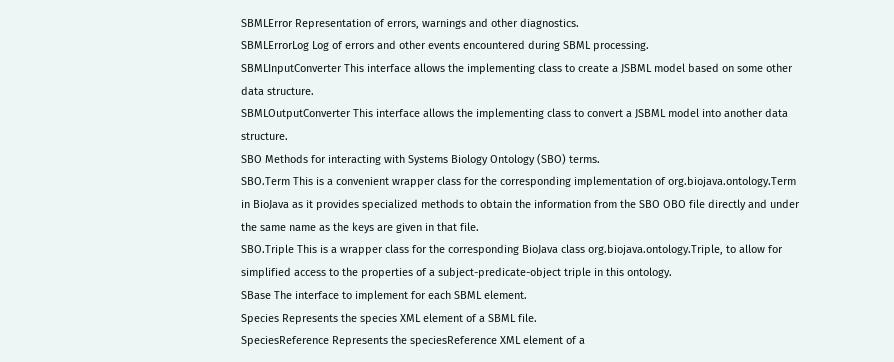SBMLError Representation of errors, warnings and other diagnostics.
SBMLErrorLog Log of errors and other events encountered during SBML processing.
SBMLInputConverter This interface allows the implementing class to create a JSBML model based on some other data structure.
SBMLOutputConverter This interface allows the implementing class to convert a JSBML model into another data structure.
SBO Methods for interacting with Systems Biology Ontology (SBO) terms.
SBO.Term This is a convenient wrapper class for the corresponding implementation of org.biojava.ontology.Term in BioJava as it provides specialized methods to obtain the information from the SBO OBO file directly and under the same name as the keys are given in that file.
SBO.Triple This is a wrapper class for the corresponding BioJava class org.biojava.ontology.Triple, to allow for simplified access to the properties of a subject-predicate-object triple in this ontology.
SBase The interface to implement for each SBML element.
Species Represents the species XML element of a SBML file.
SpeciesReference Represents the speciesReference XML element of a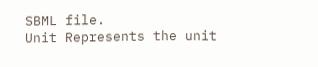SBML file.
Unit Represents the unit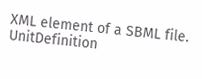XML element of a SBML file.
UnitDefinition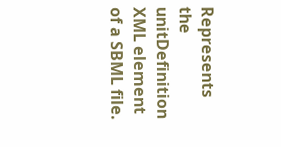Represents the unitDefinition XML element of a SBML file.